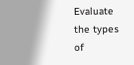Evaluate the types of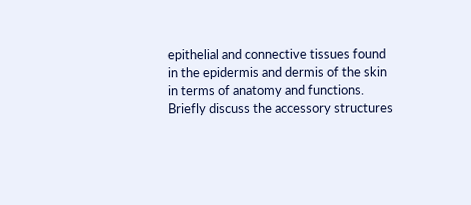epithelial and connective tissues found in the epidermis and dermis of the skin in terms of anatomy and functions.
Briefly discuss the accessory structures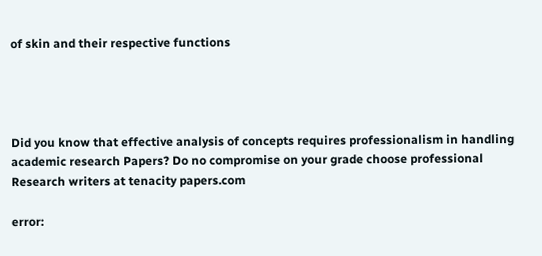of skin and their respective functions




Did you know that effective analysis of concepts requires professionalism in handling academic research Papers? Do no compromise on your grade choose professional Research writers at tenacity papers.com

error: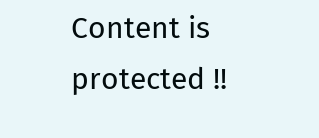Content is protected !!